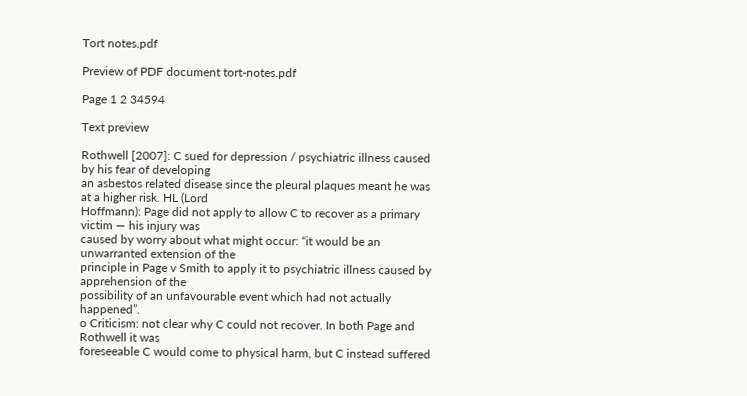Tort notes.pdf

Preview of PDF document tort-notes.pdf

Page 1 2 34594

Text preview

Rothwell [2007]: C sued for depression / psychiatric illness caused by his fear of developing
an asbestos related disease since the pleural plaques meant he was at a higher risk. HL (Lord
Hoffmann): Page did not apply to allow C to recover as a primary victim — his injury was
caused by worry about what might occur: “it would be an unwarranted extension of the
principle in Page v Smith to apply it to psychiatric illness caused by apprehension of the
possibility of an unfavourable event which had not actually happened”.
o Criticism: not clear why C could not recover. In both Page and Rothwell it was
foreseeable C would come to physical harm, but C instead suffered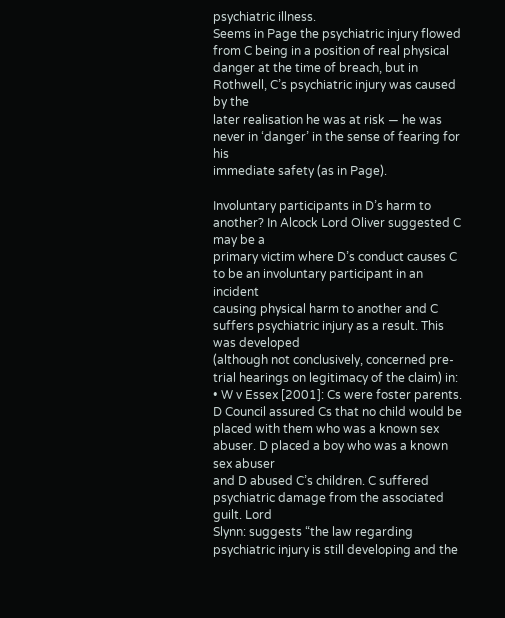psychiatric illness.
Seems in Page the psychiatric injury flowed from C being in a position of real physical
danger at the time of breach, but in Rothwell, C’s psychiatric injury was caused by the
later realisation he was at risk — he was never in ‘danger’ in the sense of fearing for his
immediate safety (as in Page).

Involuntary participants in D’s harm to another? In Alcock Lord Oliver suggested C may be a
primary victim where D’s conduct causes C to be an involuntary participant in an incident
causing physical harm to another and C suffers psychiatric injury as a result. This was developed
(although not conclusively, concerned pre-trial hearings on legitimacy of the claim) in:
• W v Essex [2001]: Cs were foster parents. D Council assured Cs that no child would be
placed with them who was a known sex abuser. D placed a boy who was a known sex abuser
and D abused C’s children. C suffered psychiatric damage from the associated guilt. Lord
Slynn: suggests “the law regarding psychiatric injury is still developing and the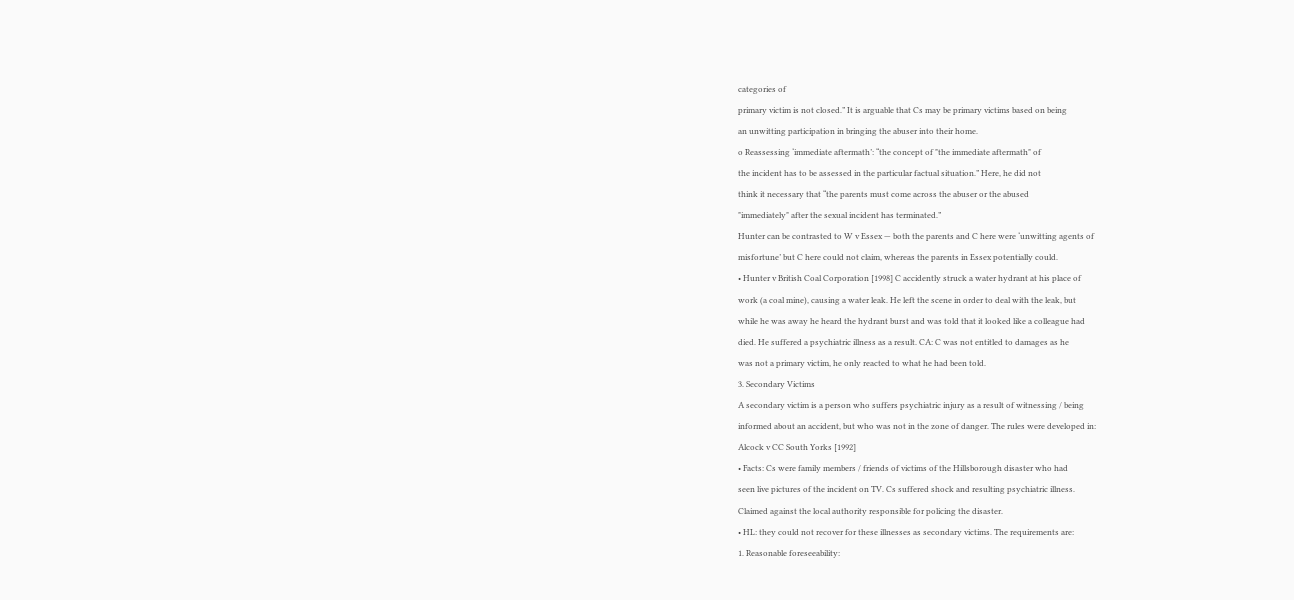categories of
primary victim is not closed.” It is arguable that Cs may be primary victims based on being
an unwitting participation in bringing the abuser into their home.
o Reassessing ‘immediate aftermath’: “the concept of "the immediate aftermath" of
the incident has to be assessed in the particular factual situation.” Here, he did not
think it necessary that “the parents must come across the abuser or the abused
"immediately" after the sexual incident has terminated.”
Hunter can be contrasted to W v Essex — both the parents and C here were ‘unwitting agents of
misfortune’ but C here could not claim, whereas the parents in Essex potentially could.
• Hunter v British Coal Corporation [1998] C accidently struck a water hydrant at his place of
work (a coal mine), causing a water leak. He left the scene in order to deal with the leak, but
while he was away he heard the hydrant burst and was told that it looked like a colleague had
died. He suffered a psychiatric illness as a result. CA: C was not entitled to damages as he
was not a primary victim, he only reacted to what he had been told.
3. Secondary Victims
A secondary victim is a person who suffers psychiatric injury as a result of witnessing / being
informed about an accident, but who was not in the zone of danger. The rules were developed in:
Alcock v CC South Yorks [1992]
• Facts: Cs were family members / friends of victims of the Hillsborough disaster who had
seen live pictures of the incident on TV. Cs suffered shock and resulting psychiatric illness.
Claimed against the local authority responsible for policing the disaster.
• HL: they could not recover for these illnesses as secondary victims. The requirements are:
1. Reasonable foreseeability: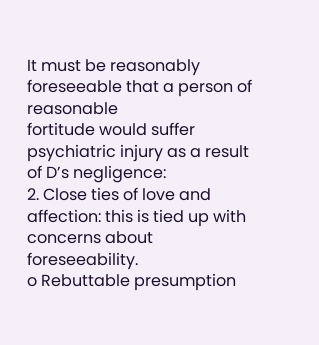It must be reasonably foreseeable that a person of reasonable
fortitude would suffer psychiatric injury as a result of D’s negligence:
2. Close ties of love and affection: this is tied up with concerns about foreseeability.
o Rebuttable presumption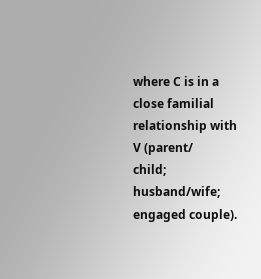where C is in a close familial relationship with V (parent/
child; husband/wife; engaged couple).